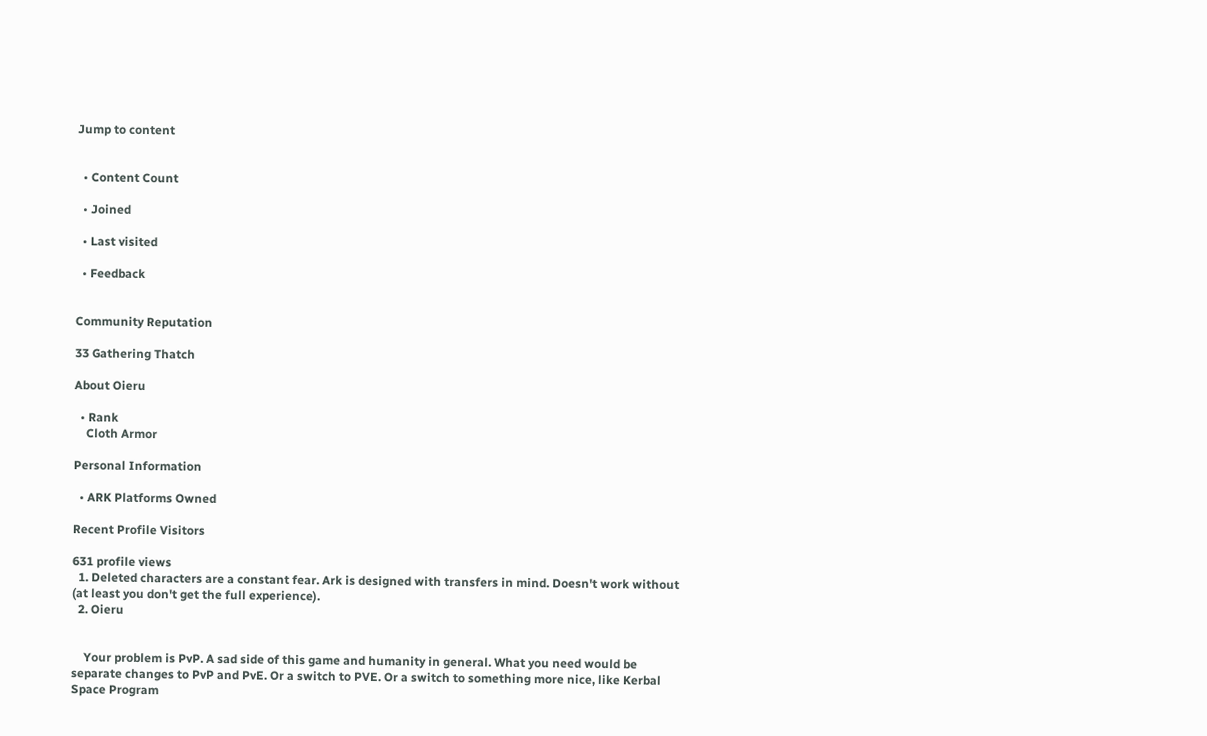Jump to content


  • Content Count

  • Joined

  • Last visited

  • Feedback


Community Reputation

33 Gathering Thatch

About Oieru

  • Rank
    Cloth Armor

Personal Information

  • ARK Platforms Owned

Recent Profile Visitors

631 profile views
  1. Deleted characters are a constant fear. Ark is designed with transfers in mind. Doesn't work without (at least you don't get the full experience).
  2. Oieru


    Your problem is PvP. A sad side of this game and humanity in general. What you need would be separate changes to PvP and PvE. Or a switch to PVE. Or a switch to something more nice, like Kerbal Space Program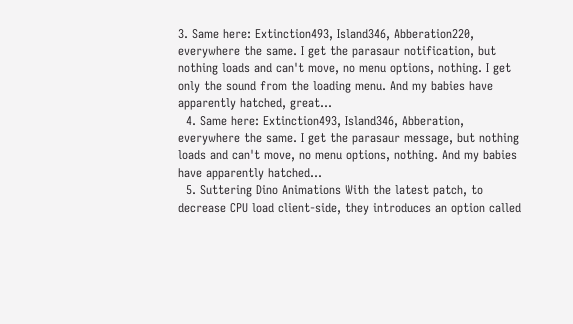3. Same here: Extinction493, Island346, Abberation220, everywhere the same. I get the parasaur notification, but nothing loads and can't move, no menu options, nothing. I get only the sound from the loading menu. And my babies have apparently hatched, great...
  4. Same here: Extinction493, Island346, Abberation, everywhere the same. I get the parasaur message, but nothing loads and can't move, no menu options, nothing. And my babies have apparently hatched...
  5. Suttering Dino Animations With the latest patch, to decrease CPU load client-side, they introduces an option called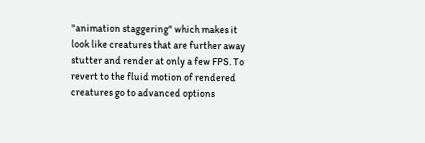"animation staggering" which makes it look like creatures that are further away stutter and render at only a few FPS. To revert to the fluid motion of rendered creatures go to advanced options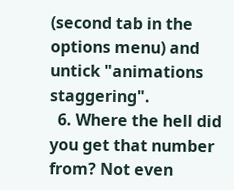(second tab in the options menu) and untick "animations staggering".
  6. Where the hell did you get that number from? Not even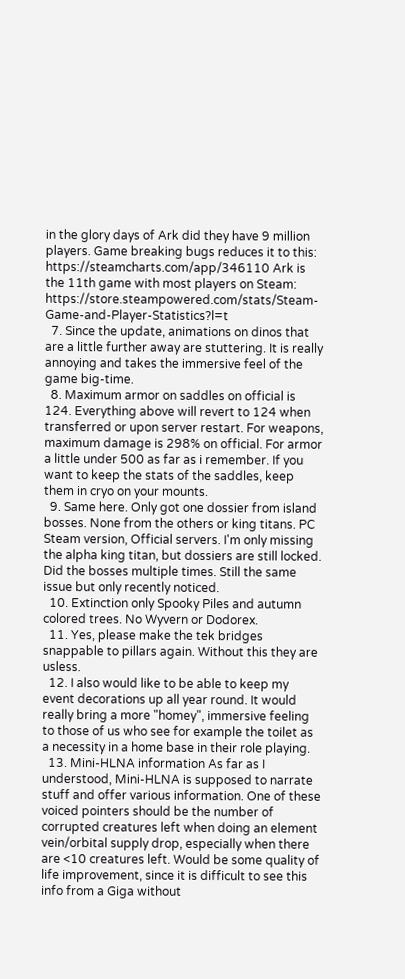in the glory days of Ark did they have 9 million players. Game breaking bugs reduces it to this: https://steamcharts.com/app/346110 Ark is the 11th game with most players on Steam: https://store.steampowered.com/stats/Steam-Game-and-Player-Statistics?l=t
  7. Since the update, animations on dinos that are a little further away are stuttering. It is really annoying and takes the immersive feel of the game big-time.
  8. Maximum armor on saddles on official is 124. Everything above will revert to 124 when transferred or upon server restart. For weapons, maximum damage is 298% on official. For armor a little under 500 as far as i remember. If you want to keep the stats of the saddles, keep them in cryo on your mounts.
  9. Same here. Only got one dossier from island bosses. None from the others or king titans. PC Steam version, Official servers. I'm only missing the alpha king titan, but dossiers are still locked. Did the bosses multiple times. Still the same issue but only recently noticed.
  10. Extinction only Spooky Piles and autumn colored trees. No Wyvern or Dodorex.
  11. Yes, please make the tek bridges snappable to pillars again. Without this they are usless.
  12. I also would like to be able to keep my event decorations up all year round. It would really bring a more "homey", immersive feeling to those of us who see for example the toilet as a necessity in a home base in their role playing.
  13. Mini-HLNA information As far as I understood, Mini-HLNA is supposed to narrate stuff and offer various information. One of these voiced pointers should be the number of corrupted creatures left when doing an element vein/orbital supply drop, especially when there are <10 creatures left. Would be some quality of life improvement, since it is difficult to see this info from a Giga without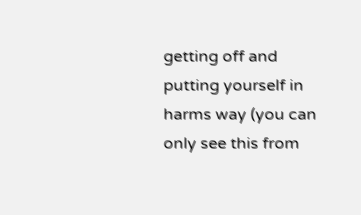getting off and putting yourself in harms way (you can only see this from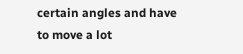certain angles and have to move a lot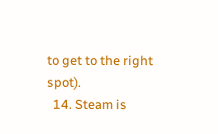to get to the right spot).
  14. Steam is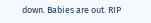down. Babies are out. RIP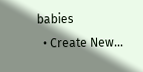babies
  • Create New...